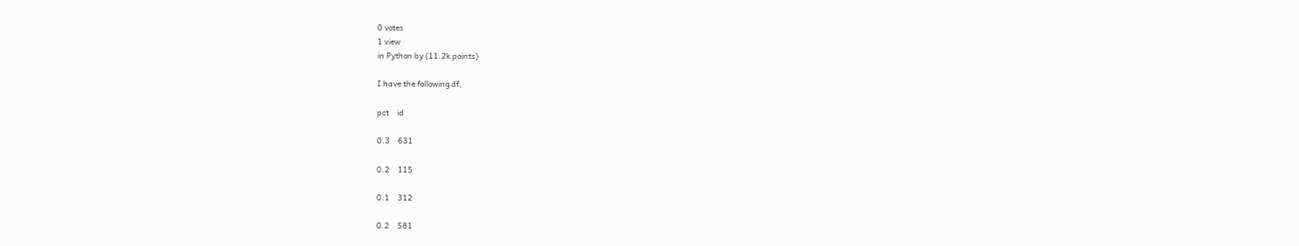0 votes
1 view
in Python by (11.2k points)

I have the following df,

pct    id

0.3    631

0.2    115

0.1    312

0.2    581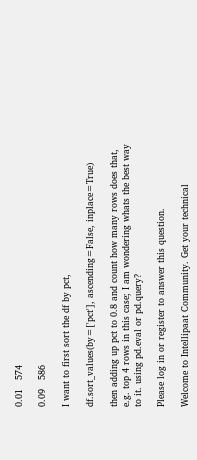0.01   574

0.09   586

I want to first sort the df by pct,

df.sort_values(by=['pct'], ascending=False, inplace=True)

then adding up pct to 0.8 and count how many rows does that, e.g. top 4 rows in this case; I am wondering whats the best way to it. using pd.eval or pd.query?

Please log in or register to answer this question.

Welcome to Intellipaat Community. Get your technical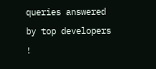queries answered by top developers !